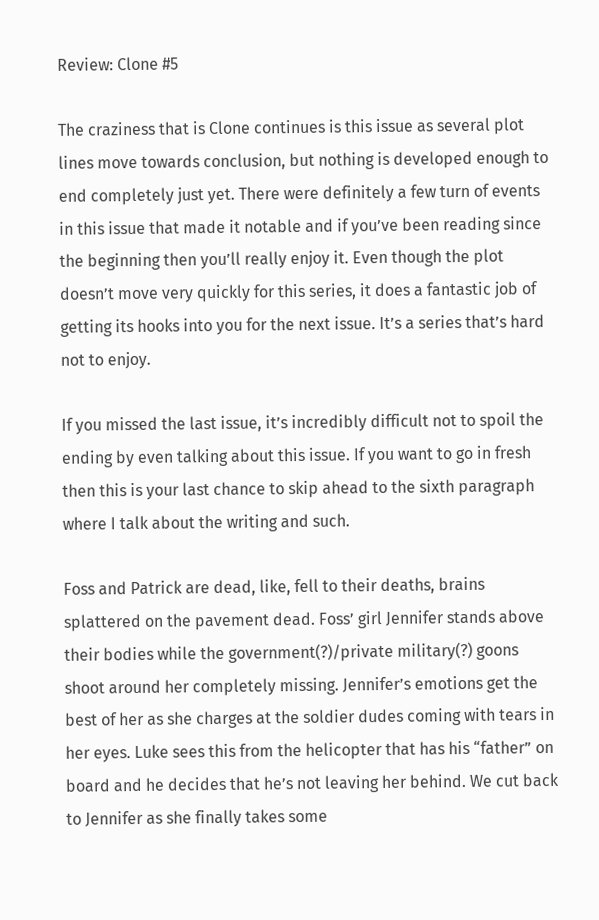Review: Clone #5

The craziness that is Clone continues is this issue as several plot lines move towards conclusion, but nothing is developed enough to end completely just yet. There were definitely a few turn of events in this issue that made it notable and if you’ve been reading since the beginning then you’ll really enjoy it. Even though the plot doesn’t move very quickly for this series, it does a fantastic job of getting its hooks into you for the next issue. It’s a series that’s hard not to enjoy.

If you missed the last issue, it’s incredibly difficult not to spoil the ending by even talking about this issue. If you want to go in fresh then this is your last chance to skip ahead to the sixth paragraph where I talk about the writing and such.

Foss and Patrick are dead, like, fell to their deaths, brains splattered on the pavement dead. Foss’ girl Jennifer stands above their bodies while the government(?)/private military(?) goons shoot around her completely missing. Jennifer’s emotions get the best of her as she charges at the soldier dudes coming with tears in her eyes. Luke sees this from the helicopter that has his “father” on board and he decides that he’s not leaving her behind. We cut back to Jennifer as she finally takes some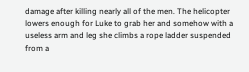damage after killing nearly all of the men. The helicopter lowers enough for Luke to grab her and somehow with a useless arm and leg she climbs a rope ladder suspended from a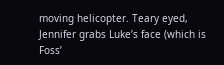moving helicopter. Teary eyed, Jennifer grabs Luke’s face (which is Foss’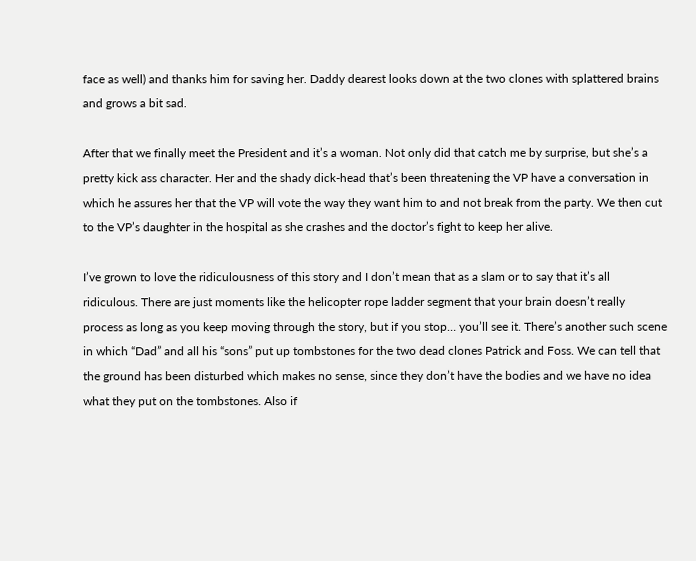face as well) and thanks him for saving her. Daddy dearest looks down at the two clones with splattered brains and grows a bit sad.

After that we finally meet the President and it’s a woman. Not only did that catch me by surprise, but she’s a pretty kick ass character. Her and the shady dick-head that’s been threatening the VP have a conversation in which he assures her that the VP will vote the way they want him to and not break from the party. We then cut to the VP’s daughter in the hospital as she crashes and the doctor’s fight to keep her alive.

I’ve grown to love the ridiculousness of this story and I don’t mean that as a slam or to say that it’s all ridiculous. There are just moments like the helicopter rope ladder segment that your brain doesn’t really process as long as you keep moving through the story, but if you stop… you’ll see it. There’s another such scene in which “Dad” and all his “sons” put up tombstones for the two dead clones Patrick and Foss. We can tell that the ground has been disturbed which makes no sense, since they don’t have the bodies and we have no idea what they put on the tombstones. Also if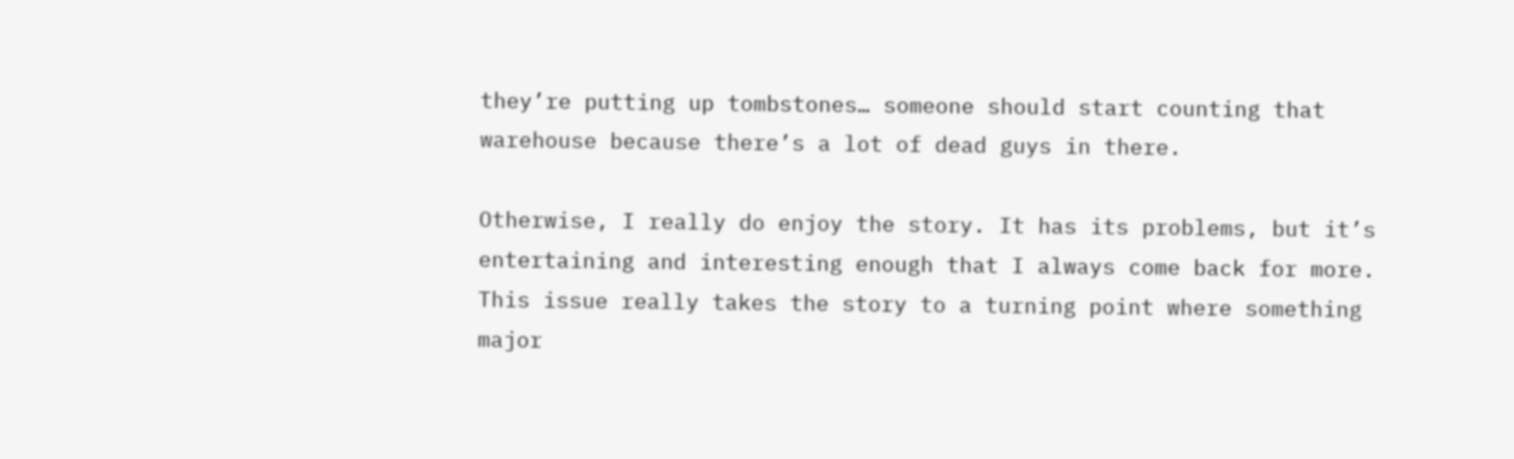they’re putting up tombstones… someone should start counting that warehouse because there’s a lot of dead guys in there.

Otherwise, I really do enjoy the story. It has its problems, but it’s entertaining and interesting enough that I always come back for more. This issue really takes the story to a turning point where something major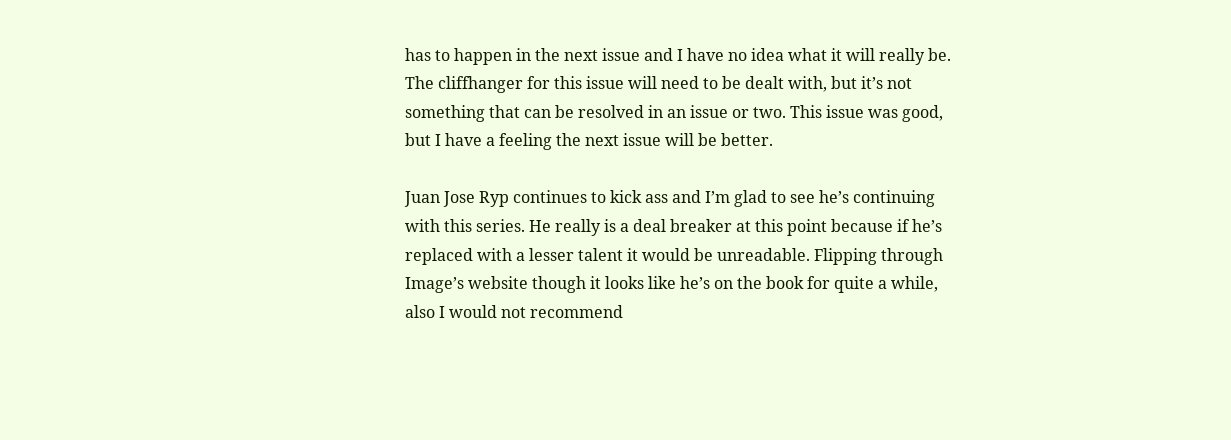has to happen in the next issue and I have no idea what it will really be. The cliffhanger for this issue will need to be dealt with, but it’s not something that can be resolved in an issue or two. This issue was good, but I have a feeling the next issue will be better.

Juan Jose Ryp continues to kick ass and I’m glad to see he’s continuing with this series. He really is a deal breaker at this point because if he’s replaced with a lesser talent it would be unreadable. Flipping through Image’s website though it looks like he’s on the book for quite a while, also I would not recommend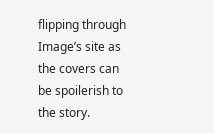flipping through Image’s site as the covers can be spoilerish to the story.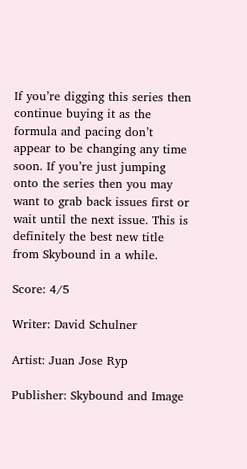If you’re digging this series then continue buying it as the formula and pacing don’t appear to be changing any time soon. If you’re just jumping onto the series then you may want to grab back issues first or wait until the next issue. This is definitely the best new title from Skybound in a while.

Score: 4/5

Writer: David Schulner

Artist: Juan Jose Ryp

Publisher: Skybound and Image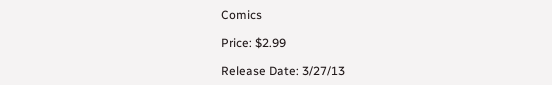Comics

Price: $2.99

Release Date: 3/27/13